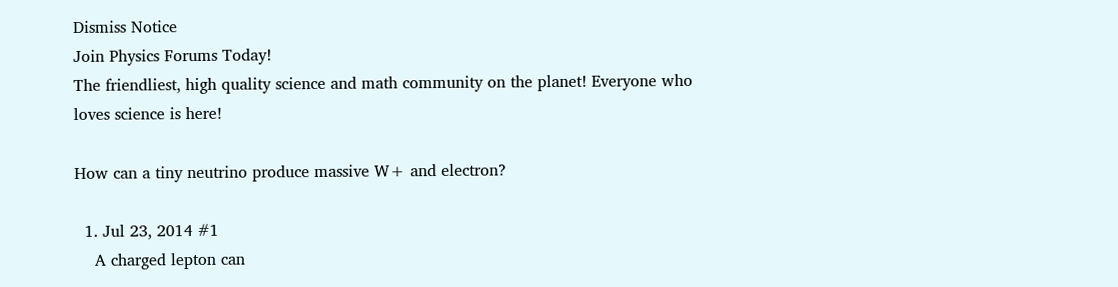Dismiss Notice
Join Physics Forums Today!
The friendliest, high quality science and math community on the planet! Everyone who loves science is here!

How can a tiny neutrino produce massive W+ and electron?

  1. Jul 23, 2014 #1
    A charged lepton can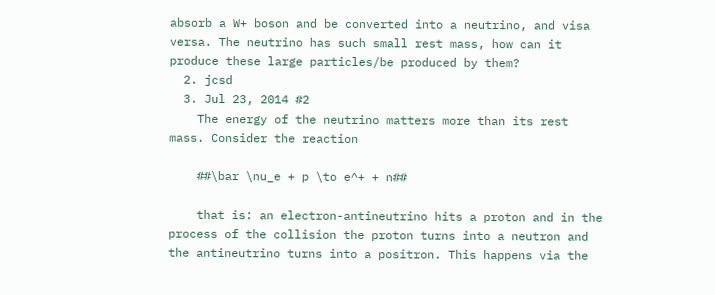absorb a W+ boson and be converted into a neutrino, and visa versa. The neutrino has such small rest mass, how can it produce these large particles/be produced by them?
  2. jcsd
  3. Jul 23, 2014 #2
    The energy of the neutrino matters more than its rest mass. Consider the reaction

    ##\bar \nu_e + p \to e^+ + n##

    that is: an electron-antineutrino hits a proton and in the process of the collision the proton turns into a neutron and the antineutrino turns into a positron. This happens via the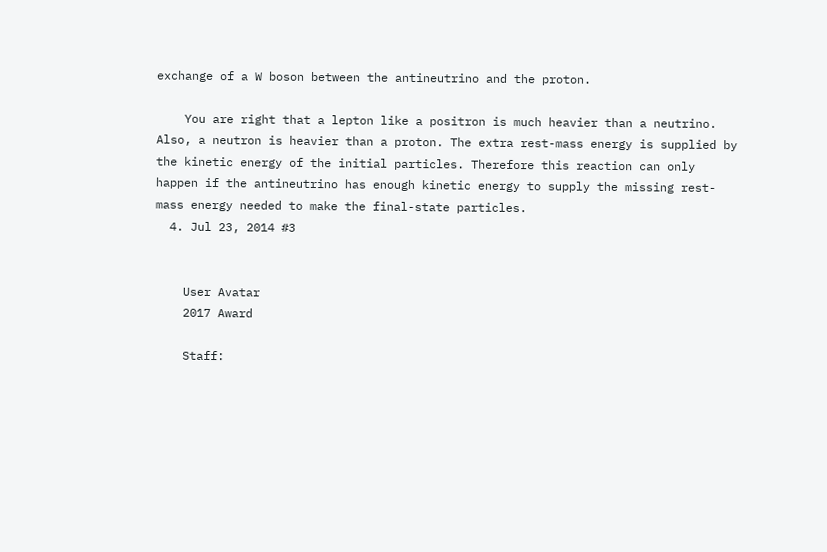exchange of a W boson between the antineutrino and the proton.

    You are right that a lepton like a positron is much heavier than a neutrino. Also, a neutron is heavier than a proton. The extra rest-mass energy is supplied by the kinetic energy of the initial particles. Therefore this reaction can only happen if the antineutrino has enough kinetic energy to supply the missing rest-mass energy needed to make the final-state particles.
  4. Jul 23, 2014 #3


    User Avatar
    2017 Award

    Staff: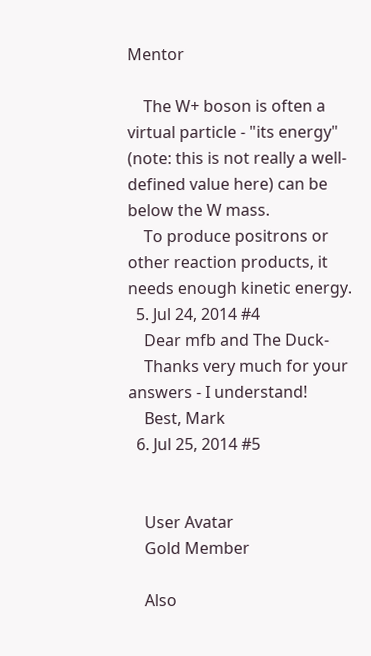Mentor

    The W+ boson is often a virtual particle - "its energy" (note: this is not really a well-defined value here) can be below the W mass.
    To produce positrons or other reaction products, it needs enough kinetic energy.
  5. Jul 24, 2014 #4
    Dear mfb and The Duck-
    Thanks very much for your answers - I understand!
    Best, Mark
  6. Jul 25, 2014 #5


    User Avatar
    Gold Member

    Also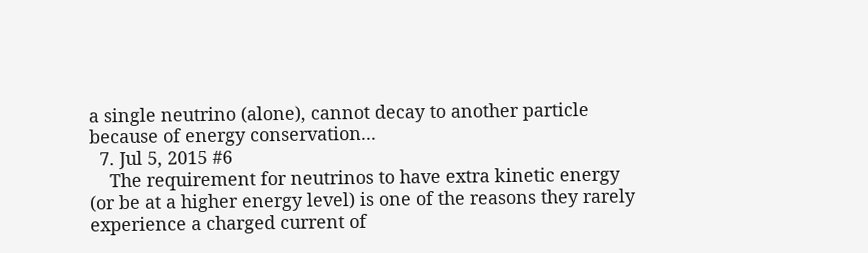a single neutrino (alone), cannot decay to another particle because of energy conservation...
  7. Jul 5, 2015 #6
    The requirement for neutrinos to have extra kinetic energy (or be at a higher energy level) is one of the reasons they rarely experience a charged current of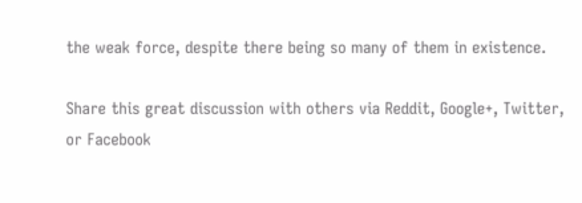the weak force, despite there being so many of them in existence.

Share this great discussion with others via Reddit, Google+, Twitter, or Facebook